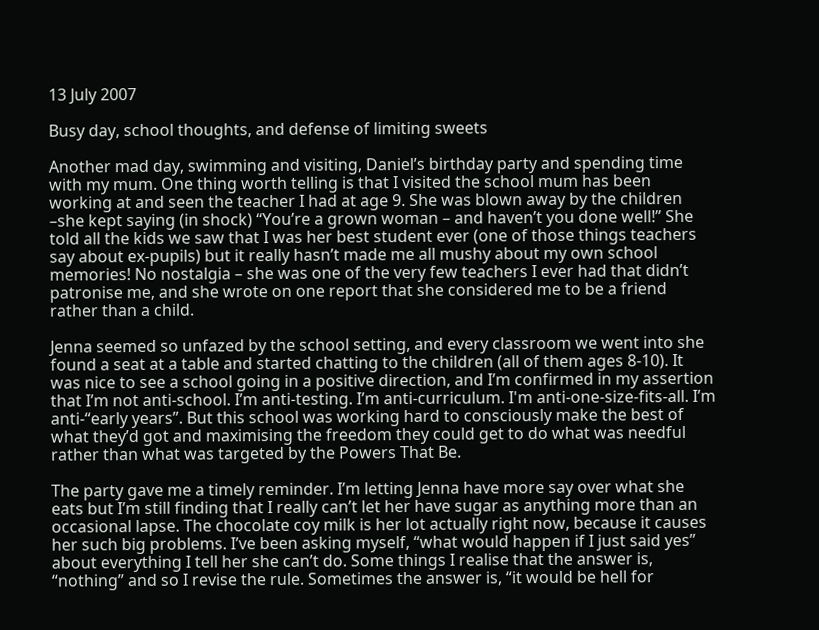13 July 2007

Busy day, school thoughts, and defense of limiting sweets

Another mad day, swimming and visiting, Daniel’s birthday party and spending time with my mum. One thing worth telling is that I visited the school mum has been working at and seen the teacher I had at age 9. She was blown away by the children –she kept saying (in shock) “You’re a grown woman – and haven’t you done well!” She told all the kids we saw that I was her best student ever (one of those things teachers say about ex-pupils) but it really hasn’t made me all mushy about my own school memories! No nostalgia – she was one of the very few teachers I ever had that didn’t patronise me, and she wrote on one report that she considered me to be a friend rather than a child.

Jenna seemed so unfazed by the school setting, and every classroom we went into she found a seat at a table and started chatting to the children (all of them ages 8-10). It was nice to see a school going in a positive direction, and I’m confirmed in my assertion that I’m not anti-school. I’m anti-testing. I’m anti-curriculum. I'm anti-one-size-fits-all. I’m anti-“early years”. But this school was working hard to consciously make the best of what they’d got and maximising the freedom they could get to do what was needful rather than what was targeted by the Powers That Be.

The party gave me a timely reminder. I’m letting Jenna have more say over what she eats but I’m still finding that I really can’t let her have sugar as anything more than an occasional lapse. The chocolate coy milk is her lot actually right now, because it causes her such big problems. I’ve been asking myself, “what would happen if I just said yes” about everything I tell her she can’t do. Some things I realise that the answer is, “nothing” and so I revise the rule. Sometimes the answer is, “it would be hell for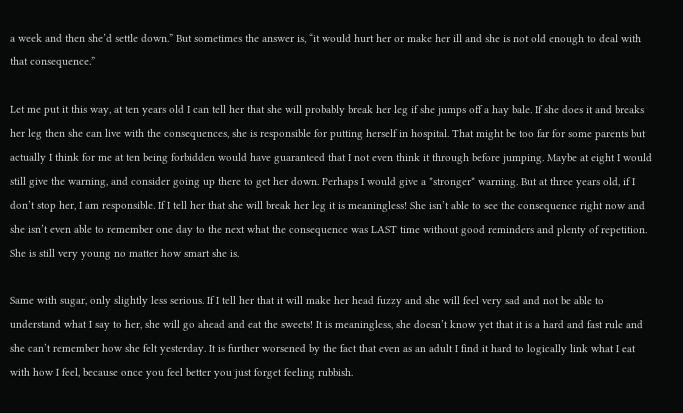a week and then she’d settle down.” But sometimes the answer is, “it would hurt her or make her ill and she is not old enough to deal with that consequence.”

Let me put it this way, at ten years old I can tell her that she will probably break her leg if she jumps off a hay bale. If she does it and breaks her leg then she can live with the consequences, she is responsible for putting herself in hospital. That might be too far for some parents but actually I think for me at ten being forbidden would have guaranteed that I not even think it through before jumping. Maybe at eight I would still give the warning, and consider going up there to get her down. Perhaps I would give a *stronger* warning. But at three years old, if I don’t stop her, I am responsible. If I tell her that she will break her leg it is meaningless! She isn’t able to see the consequence right now and she isn’t even able to remember one day to the next what the consequence was LAST time without good reminders and plenty of repetition. She is still very young no matter how smart she is.

Same with sugar, only slightly less serious. If I tell her that it will make her head fuzzy and she will feel very sad and not be able to understand what I say to her, she will go ahead and eat the sweets! It is meaningless, she doesn’t know yet that it is a hard and fast rule and she can’t remember how she felt yesterday. It is further worsened by the fact that even as an adult I find it hard to logically link what I eat with how I feel, because once you feel better you just forget feeling rubbish.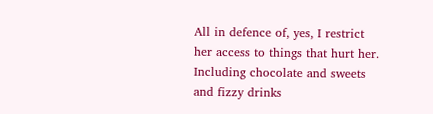All in defence of, yes, I restrict her access to things that hurt her. Including chocolate and sweets and fizzy drinks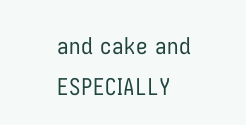and cake and ESPECIALLY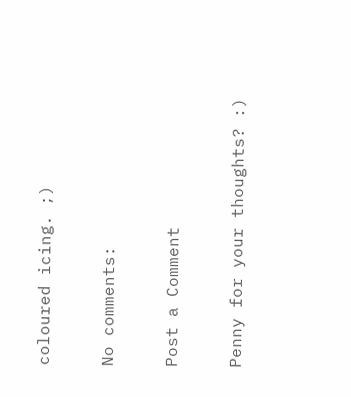coloured icing. ;)

No comments:

Post a Comment

Penny for your thoughts? :)